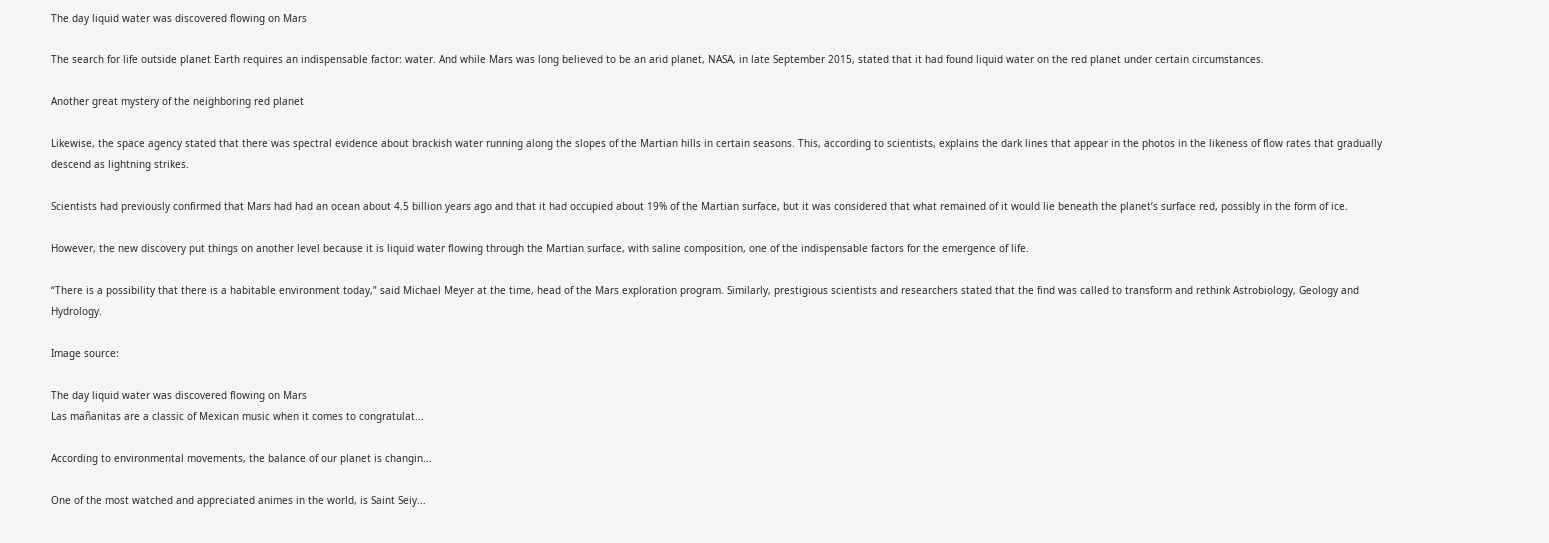The day liquid water was discovered flowing on Mars

The search for life outside planet Earth requires an indispensable factor: water. And while Mars was long believed to be an arid planet, NASA, in late September 2015, stated that it had found liquid water on the red planet under certain circumstances.

Another great mystery of the neighboring red planet

Likewise, the space agency stated that there was spectral evidence about brackish water running along the slopes of the Martian hills in certain seasons. This, according to scientists, explains the dark lines that appear in the photos in the likeness of flow rates that gradually descend as lightning strikes.

Scientists had previously confirmed that Mars had had an ocean about 4.5 billion years ago and that it had occupied about 19% of the Martian surface, but it was considered that what remained of it would lie beneath the planet’s surface red, possibly in the form of ice.

However, the new discovery put things on another level because it is liquid water flowing through the Martian surface, with saline composition, one of the indispensable factors for the emergence of life.

“There is a possibility that there is a habitable environment today,” said Michael Meyer at the time, head of the Mars exploration program. Similarly, prestigious scientists and researchers stated that the find was called to transform and rethink Astrobiology, Geology and Hydrology.

Image source:

The day liquid water was discovered flowing on Mars
Las mañanitas are a classic of Mexican music when it comes to congratulat...

According to environmental movements, the balance of our planet is changin...

One of the most watched and appreciated animes in the world, is Saint Seiy...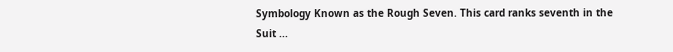Symbology Known as the Rough Seven. This card ranks seventh in the Suit ...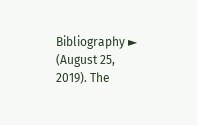Bibliography ► (August 25, 2019). The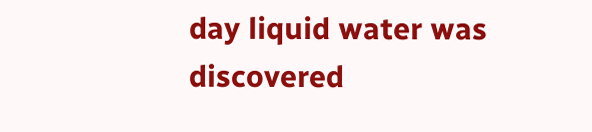day liquid water was discovered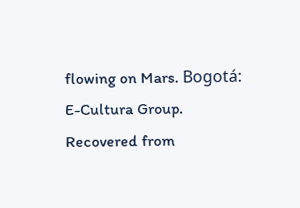flowing on Mars. Bogotá: E-Cultura Group. Recovered from